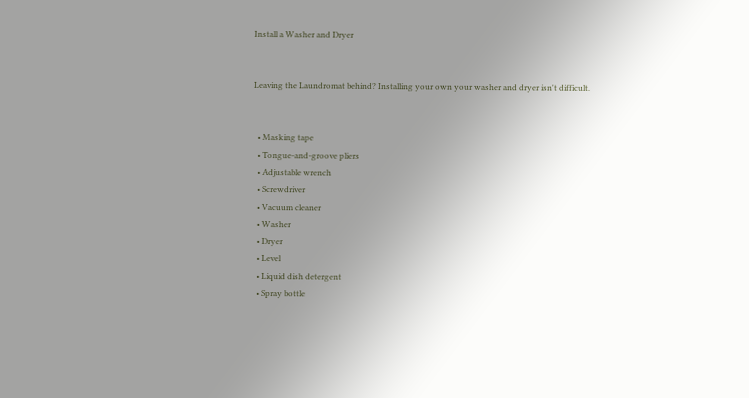Install a Washer and Dryer


Leaving the Laundromat behind? Installing your own your washer and dryer isn't difficult.


  • Masking tape
  • Tongue-and-groove pliers
  • Adjustable wrench
  • Screwdriver
  • Vacuum cleaner
  • Washer
  • Dryer
  • Level
  • Liquid dish detergent
  • Spray bottle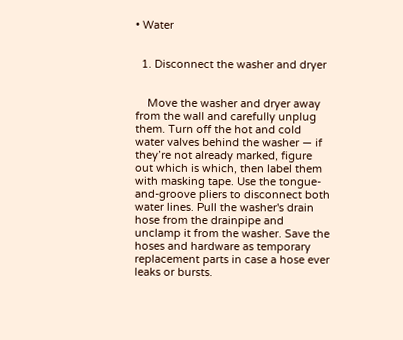• Water


  1. Disconnect the washer and dryer


    Move the washer and dryer away from the wall and carefully unplug them. Turn off the hot and cold water valves behind the washer — if they’re not already marked, figure out which is which, then label them with masking tape. Use the tongue-and-groove pliers to disconnect both water lines. Pull the washer's drain hose from the drainpipe and unclamp it from the washer. Save the hoses and hardware as temporary replacement parts in case a hose ever leaks or bursts.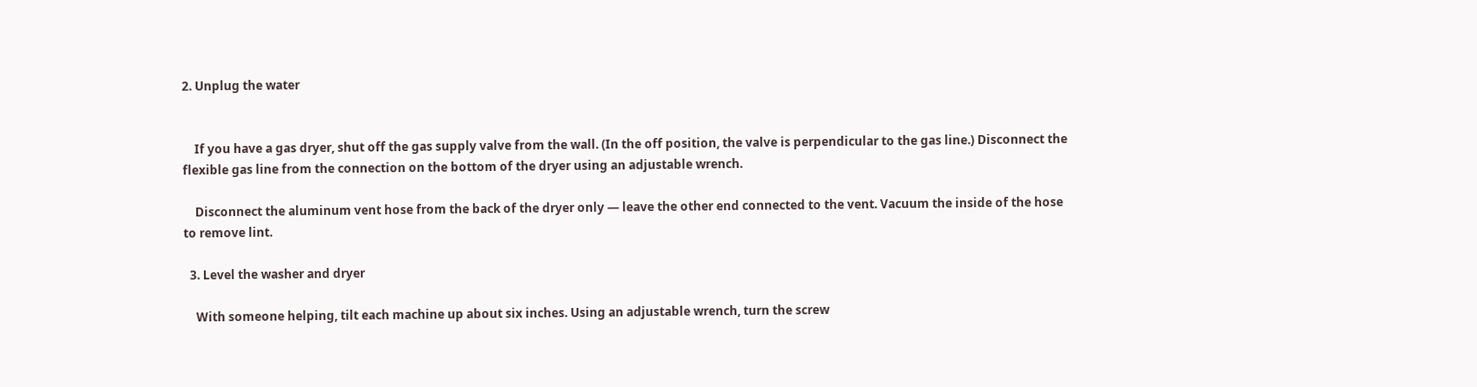2. Unplug the water


    If you have a gas dryer, shut off the gas supply valve from the wall. (In the off position, the valve is perpendicular to the gas line.) Disconnect the flexible gas line from the connection on the bottom of the dryer using an adjustable wrench.

    Disconnect the aluminum vent hose from the back of the dryer only — leave the other end connected to the vent. Vacuum the inside of the hose to remove lint.

  3. Level the washer and dryer

    With someone helping, tilt each machine up about six inches. Using an adjustable wrench, turn the screw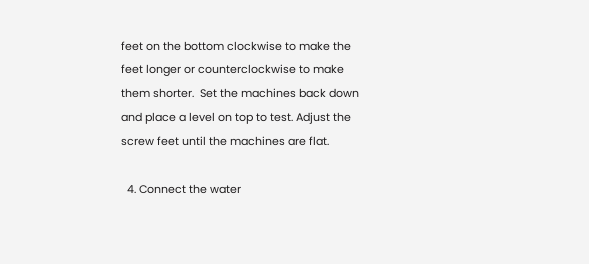feet on the bottom clockwise to make the feet longer or counterclockwise to make them shorter.  Set the machines back down and place a level on top to test. Adjust the screw feet until the machines are flat.

  4. Connect the water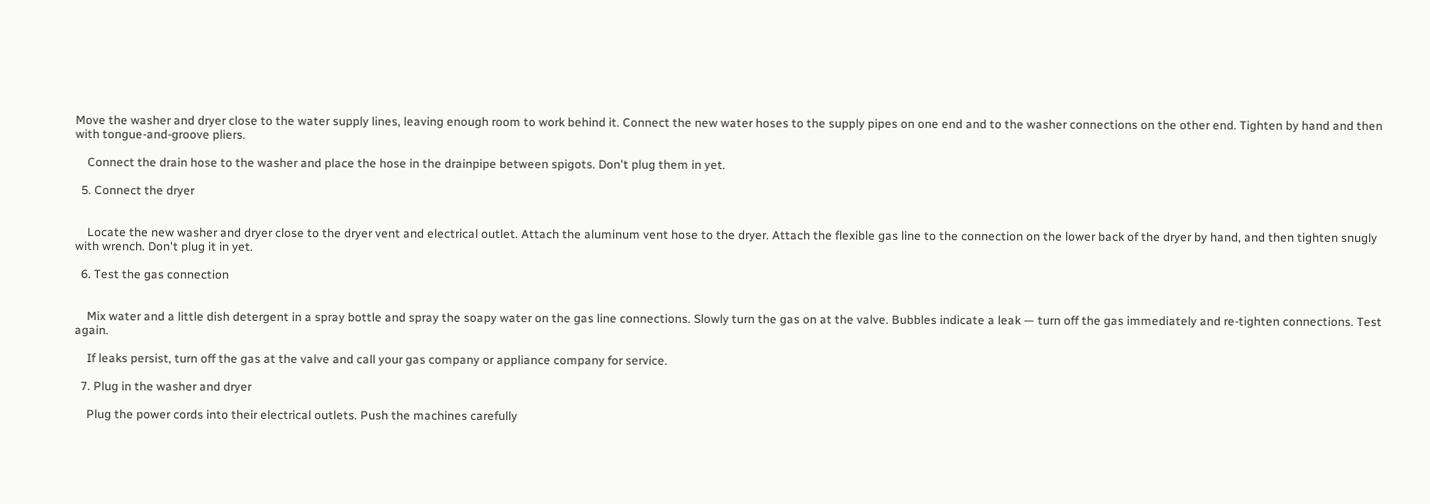Move the washer and dryer close to the water supply lines, leaving enough room to work behind it. Connect the new water hoses to the supply pipes on one end and to the washer connections on the other end. Tighten by hand and then with tongue-and-groove pliers.

    Connect the drain hose to the washer and place the hose in the drainpipe between spigots. Don't plug them in yet.

  5. Connect the dryer


    Locate the new washer and dryer close to the dryer vent and electrical outlet. Attach the aluminum vent hose to the dryer. Attach the flexible gas line to the connection on the lower back of the dryer by hand, and then tighten snugly with wrench. Don't plug it in yet.

  6. Test the gas connection


    Mix water and a little dish detergent in a spray bottle and spray the soapy water on the gas line connections. Slowly turn the gas on at the valve. Bubbles indicate a leak — turn off the gas immediately and re-tighten connections. Test again.

    If leaks persist, turn off the gas at the valve and call your gas company or appliance company for service.

  7. Plug in the washer and dryer

    Plug the power cords into their electrical outlets. Push the machines carefully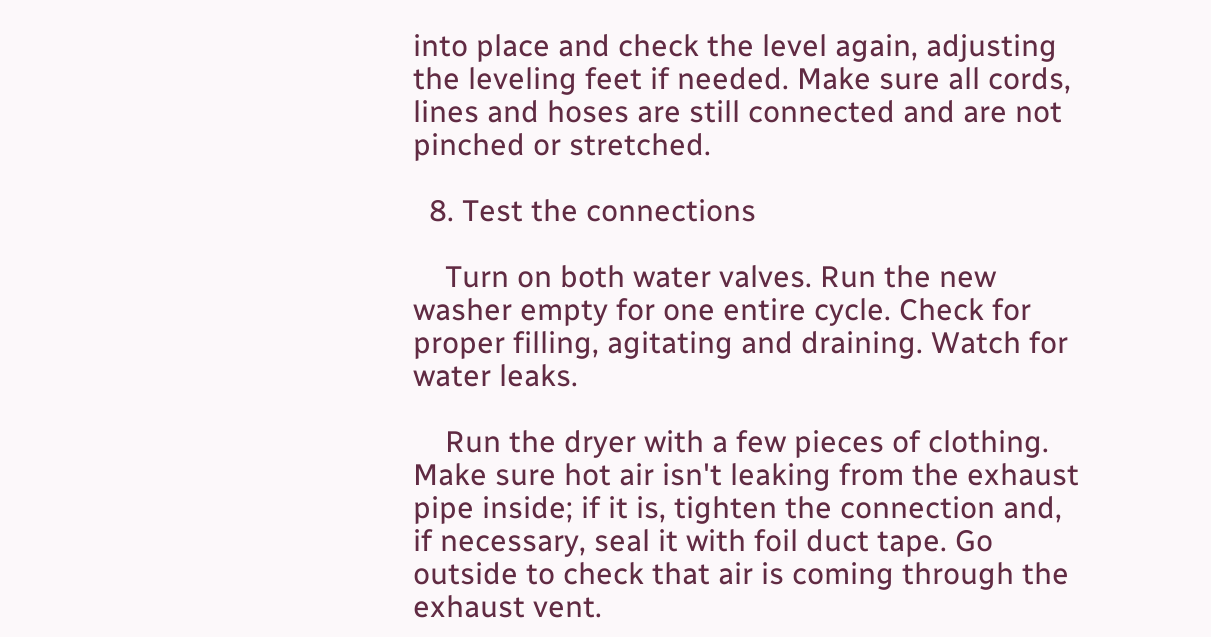into place and check the level again, adjusting the leveling feet if needed. Make sure all cords, lines and hoses are still connected and are not pinched or stretched.

  8. Test the connections

    Turn on both water valves. Run the new washer empty for one entire cycle. Check for proper filling, agitating and draining. Watch for water leaks.

    Run the dryer with a few pieces of clothing.  Make sure hot air isn't leaking from the exhaust pipe inside; if it is, tighten the connection and, if necessary, seal it with foil duct tape. Go outside to check that air is coming through the exhaust vent.